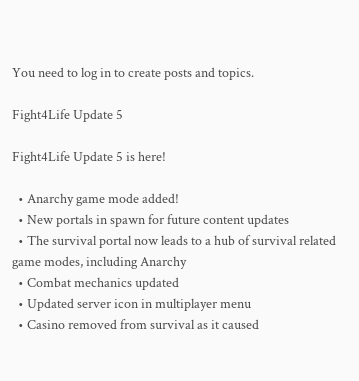You need to log in to create posts and topics.

Fight4Life Update 5

Fight4Life Update 5 is here!

  • Anarchy game mode added!
  • New portals in spawn for future content updates
  • The survival portal now leads to a hub of survival related game modes, including Anarchy
  • Combat mechanics updated
  • Updated server icon in multiplayer menu
  • Casino removed from survival as it caused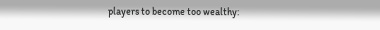players to become too wealthy: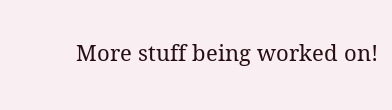More stuff being worked on!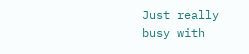Just really busy with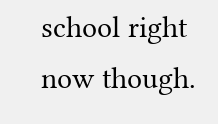school right now though.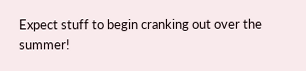Expect stuff to begin cranking out over the summer!